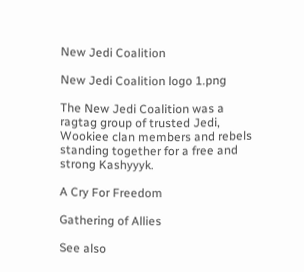New Jedi Coalition

New Jedi Coalition logo 1.png

The New Jedi Coalition was a ragtag group of trusted Jedi, Wookiee clan members and rebels standing together for a free and strong Kashyyyk.

A Cry For Freedom

Gathering of Allies

See also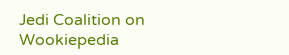Jedi Coalition on Wookiepedia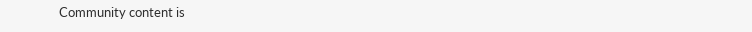Community content is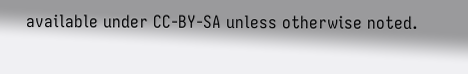available under CC-BY-SA unless otherwise noted.